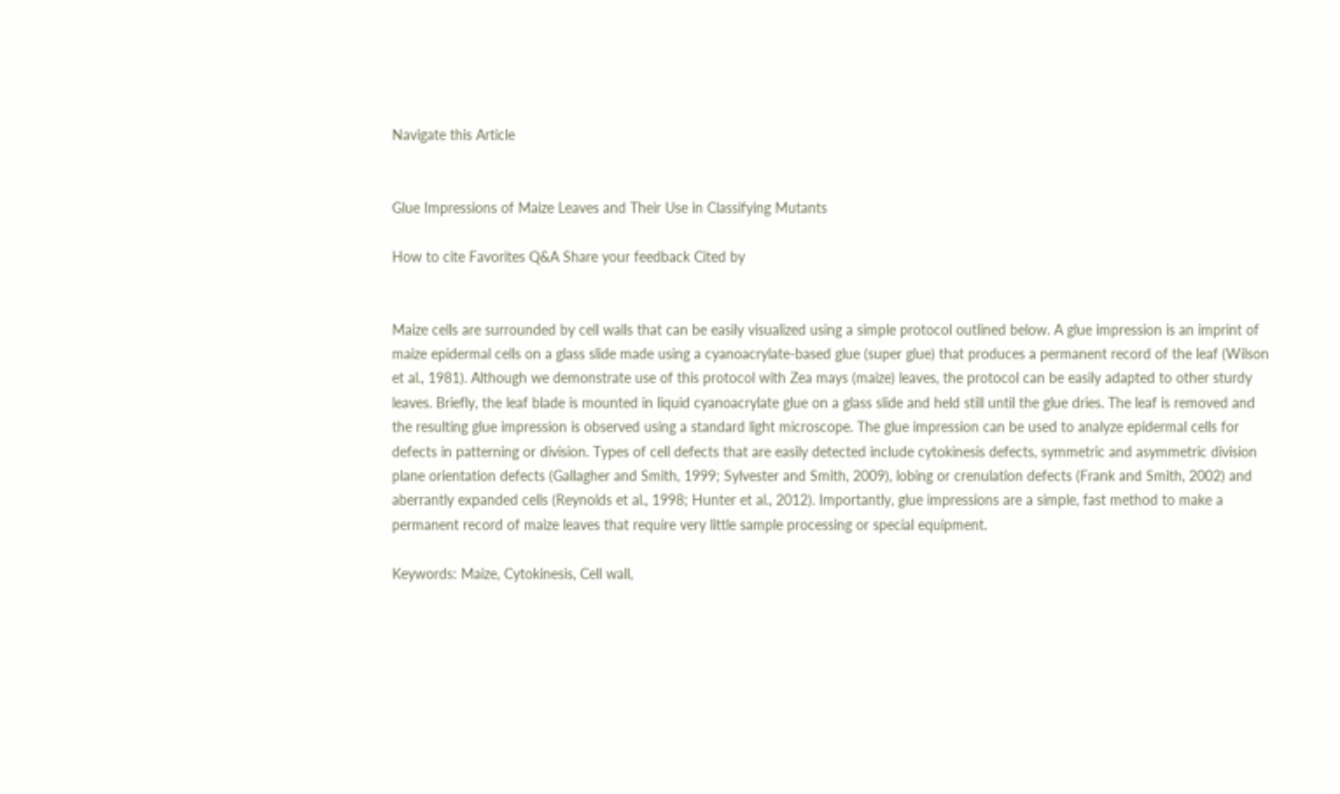Navigate this Article


Glue Impressions of Maize Leaves and Their Use in Classifying Mutants

How to cite Favorites Q&A Share your feedback Cited by


Maize cells are surrounded by cell walls that can be easily visualized using a simple protocol outlined below. A glue impression is an imprint of maize epidermal cells on a glass slide made using a cyanoacrylate-based glue (super glue) that produces a permanent record of the leaf (Wilson et al., 1981). Although we demonstrate use of this protocol with Zea mays (maize) leaves, the protocol can be easily adapted to other sturdy leaves. Briefly, the leaf blade is mounted in liquid cyanoacrylate glue on a glass slide and held still until the glue dries. The leaf is removed and the resulting glue impression is observed using a standard light microscope. The glue impression can be used to analyze epidermal cells for defects in patterning or division. Types of cell defects that are easily detected include cytokinesis defects, symmetric and asymmetric division plane orientation defects (Gallagher and Smith, 1999; Sylvester and Smith, 2009), lobing or crenulation defects (Frank and Smith, 2002) and aberrantly expanded cells (Reynolds et al., 1998; Hunter et al., 2012). Importantly, glue impressions are a simple, fast method to make a permanent record of maize leaves that require very little sample processing or special equipment.

Keywords: Maize, Cytokinesis, Cell wall,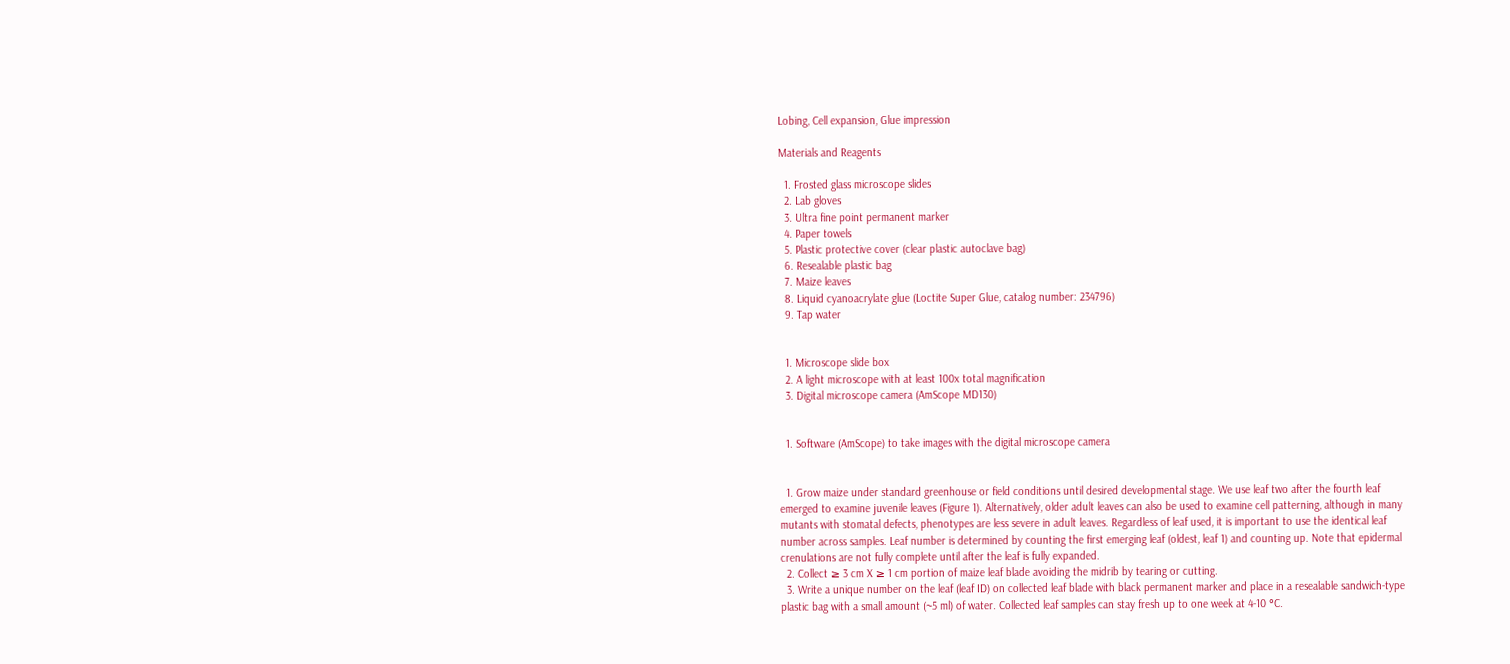Lobing, Cell expansion, Glue impression

Materials and Reagents

  1. Frosted glass microscope slides
  2. Lab gloves
  3. Ultra fine point permanent marker
  4. Paper towels
  5. Plastic protective cover (clear plastic autoclave bag)
  6. Resealable plastic bag
  7. Maize leaves
  8. Liquid cyanoacrylate glue (Loctite Super Glue, catalog number: 234796)
  9. Tap water


  1. Microscope slide box
  2. A light microscope with at least 100x total magnification
  3. Digital microscope camera (AmScope MD130)


  1. Software (AmScope) to take images with the digital microscope camera


  1. Grow maize under standard greenhouse or field conditions until desired developmental stage. We use leaf two after the fourth leaf emerged to examine juvenile leaves (Figure 1). Alternatively, older adult leaves can also be used to examine cell patterning, although in many mutants with stomatal defects, phenotypes are less severe in adult leaves. Regardless of leaf used, it is important to use the identical leaf number across samples. Leaf number is determined by counting the first emerging leaf (oldest, leaf 1) and counting up. Note that epidermal crenulations are not fully complete until after the leaf is fully expanded.
  2. Collect ≥ 3 cm X ≥ 1 cm portion of maize leaf blade avoiding the midrib by tearing or cutting.
  3. Write a unique number on the leaf (leaf ID) on collected leaf blade with black permanent marker and place in a resealable sandwich-type plastic bag with a small amount (~5 ml) of water. Collected leaf samples can stay fresh up to one week at 4-10 °C.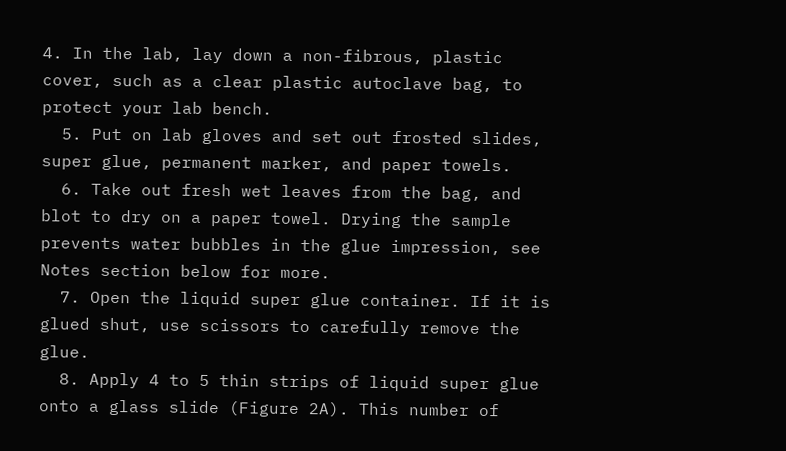4. In the lab, lay down a non-fibrous, plastic cover, such as a clear plastic autoclave bag, to protect your lab bench.
  5. Put on lab gloves and set out frosted slides, super glue, permanent marker, and paper towels.
  6. Take out fresh wet leaves from the bag, and blot to dry on a paper towel. Drying the sample prevents water bubbles in the glue impression, see Notes section below for more.
  7. Open the liquid super glue container. If it is glued shut, use scissors to carefully remove the glue.
  8. Apply 4 to 5 thin strips of liquid super glue onto a glass slide (Figure 2A). This number of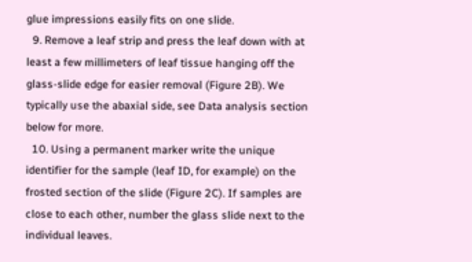glue impressions easily fits on one slide.
  9. Remove a leaf strip and press the leaf down with at least a few millimeters of leaf tissue hanging off the glass-slide edge for easier removal (Figure 2B). We typically use the abaxial side, see Data analysis section below for more.
  10. Using a permanent marker write the unique identifier for the sample (leaf ID, for example) on the frosted section of the slide (Figure 2C). If samples are close to each other, number the glass slide next to the individual leaves.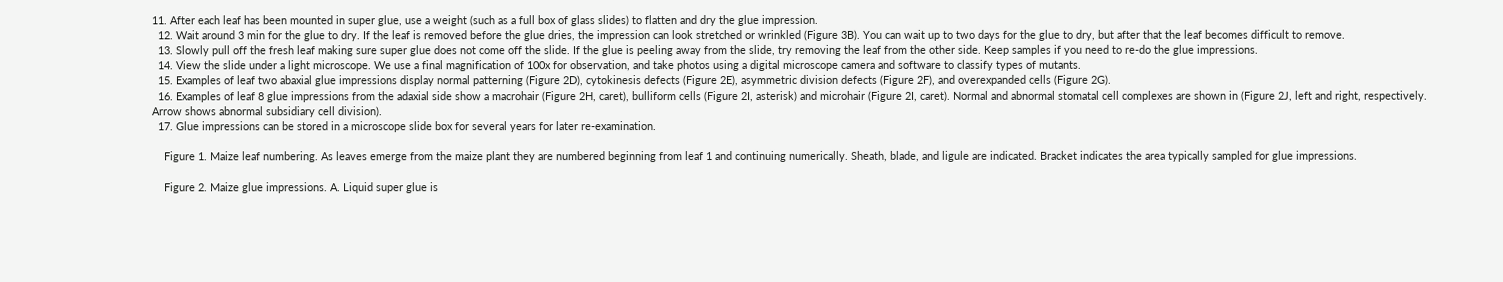11. After each leaf has been mounted in super glue, use a weight (such as a full box of glass slides) to flatten and dry the glue impression.
  12. Wait around 3 min for the glue to dry. If the leaf is removed before the glue dries, the impression can look stretched or wrinkled (Figure 3B). You can wait up to two days for the glue to dry, but after that the leaf becomes difficult to remove.
  13. Slowly pull off the fresh leaf making sure super glue does not come off the slide. If the glue is peeling away from the slide, try removing the leaf from the other side. Keep samples if you need to re-do the glue impressions.
  14. View the slide under a light microscope. We use a final magnification of 100x for observation, and take photos using a digital microscope camera and software to classify types of mutants.
  15. Examples of leaf two abaxial glue impressions display normal patterning (Figure 2D), cytokinesis defects (Figure 2E), asymmetric division defects (Figure 2F), and overexpanded cells (Figure 2G).
  16. Examples of leaf 8 glue impressions from the adaxial side show a macrohair (Figure 2H, caret), bulliform cells (Figure 2I, asterisk) and microhair (Figure 2I, caret). Normal and abnormal stomatal cell complexes are shown in (Figure 2J, left and right, respectively. Arrow shows abnormal subsidiary cell division).
  17. Glue impressions can be stored in a microscope slide box for several years for later re-examination.

    Figure 1. Maize leaf numbering. As leaves emerge from the maize plant they are numbered beginning from leaf 1 and continuing numerically. Sheath, blade, and ligule are indicated. Bracket indicates the area typically sampled for glue impressions.

    Figure 2. Maize glue impressions. A. Liquid super glue is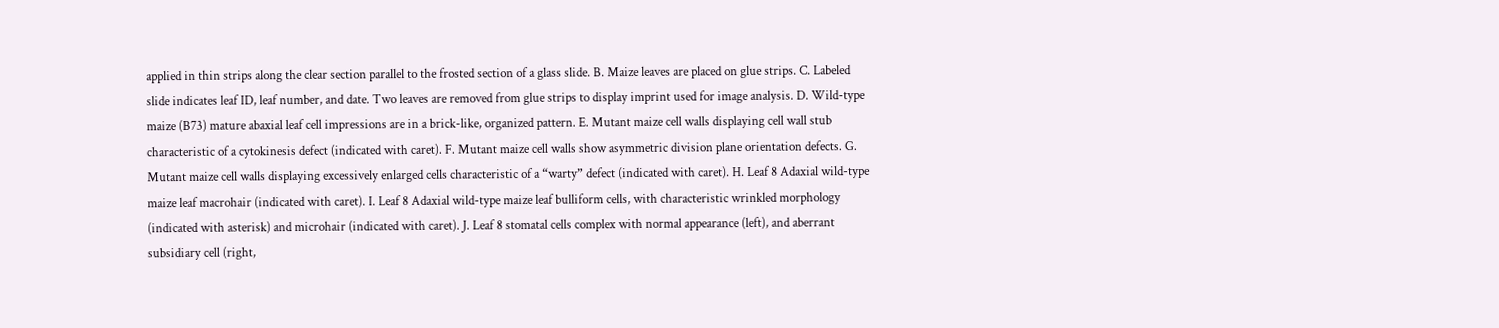applied in thin strips along the clear section parallel to the frosted section of a glass slide. B. Maize leaves are placed on glue strips. C. Labeled slide indicates leaf ID, leaf number, and date. Two leaves are removed from glue strips to display imprint used for image analysis. D. Wild-type maize (B73) mature abaxial leaf cell impressions are in a brick-like, organized pattern. E. Mutant maize cell walls displaying cell wall stub characteristic of a cytokinesis defect (indicated with caret). F. Mutant maize cell walls show asymmetric division plane orientation defects. G. Mutant maize cell walls displaying excessively enlarged cells characteristic of a “warty” defect (indicated with caret). H. Leaf 8 Adaxial wild-type maize leaf macrohair (indicated with caret). I. Leaf 8 Adaxial wild-type maize leaf bulliform cells, with characteristic wrinkled morphology (indicated with asterisk) and microhair (indicated with caret). J. Leaf 8 stomatal cells complex with normal appearance (left), and aberrant subsidiary cell (right,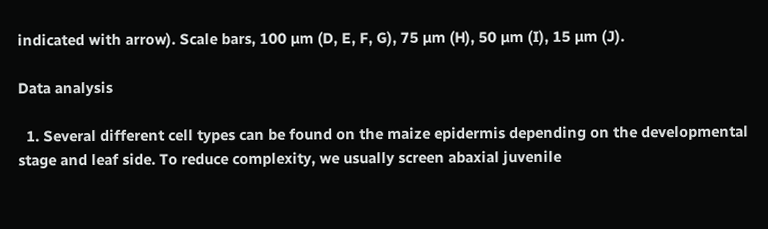indicated with arrow). Scale bars, 100 µm (D, E, F, G), 75 µm (H), 50 µm (I), 15 µm (J).

Data analysis

  1. Several different cell types can be found on the maize epidermis depending on the developmental stage and leaf side. To reduce complexity, we usually screen abaxial juvenile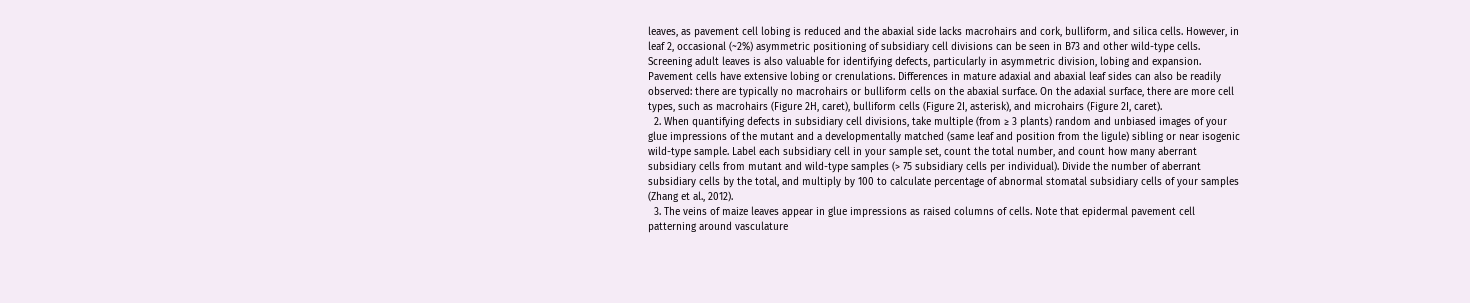leaves, as pavement cell lobing is reduced and the abaxial side lacks macrohairs and cork, bulliform, and silica cells. However, in leaf 2, occasional (~2%) asymmetric positioning of subsidiary cell divisions can be seen in B73 and other wild-type cells. Screening adult leaves is also valuable for identifying defects, particularly in asymmetric division, lobing and expansion. Pavement cells have extensive lobing or crenulations. Differences in mature adaxial and abaxial leaf sides can also be readily observed: there are typically no macrohairs or bulliform cells on the abaxial surface. On the adaxial surface, there are more cell types, such as macrohairs (Figure 2H, caret), bulliform cells (Figure 2I, asterisk), and microhairs (Figure 2I, caret).
  2. When quantifying defects in subsidiary cell divisions, take multiple (from ≥ 3 plants) random and unbiased images of your glue impressions of the mutant and a developmentally matched (same leaf and position from the ligule) sibling or near isogenic wild-type sample. Label each subsidiary cell in your sample set, count the total number, and count how many aberrant subsidiary cells from mutant and wild-type samples (> 75 subsidiary cells per individual). Divide the number of aberrant subsidiary cells by the total, and multiply by 100 to calculate percentage of abnormal stomatal subsidiary cells of your samples (Zhang et al., 2012).
  3. The veins of maize leaves appear in glue impressions as raised columns of cells. Note that epidermal pavement cell patterning around vasculature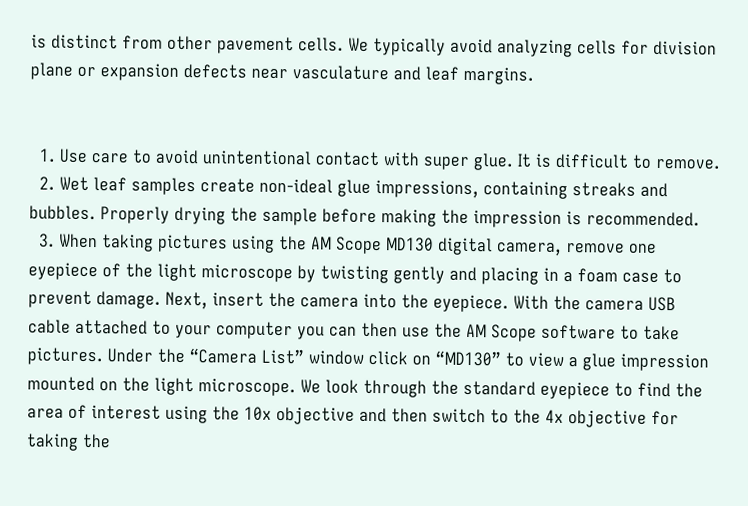is distinct from other pavement cells. We typically avoid analyzing cells for division plane or expansion defects near vasculature and leaf margins.


  1. Use care to avoid unintentional contact with super glue. It is difficult to remove.
  2. Wet leaf samples create non-ideal glue impressions, containing streaks and bubbles. Properly drying the sample before making the impression is recommended.
  3. When taking pictures using the AM Scope MD130 digital camera, remove one eyepiece of the light microscope by twisting gently and placing in a foam case to prevent damage. Next, insert the camera into the eyepiece. With the camera USB cable attached to your computer you can then use the AM Scope software to take pictures. Under the “Camera List” window click on “MD130” to view a glue impression mounted on the light microscope. We look through the standard eyepiece to find the area of interest using the 10x objective and then switch to the 4x objective for taking the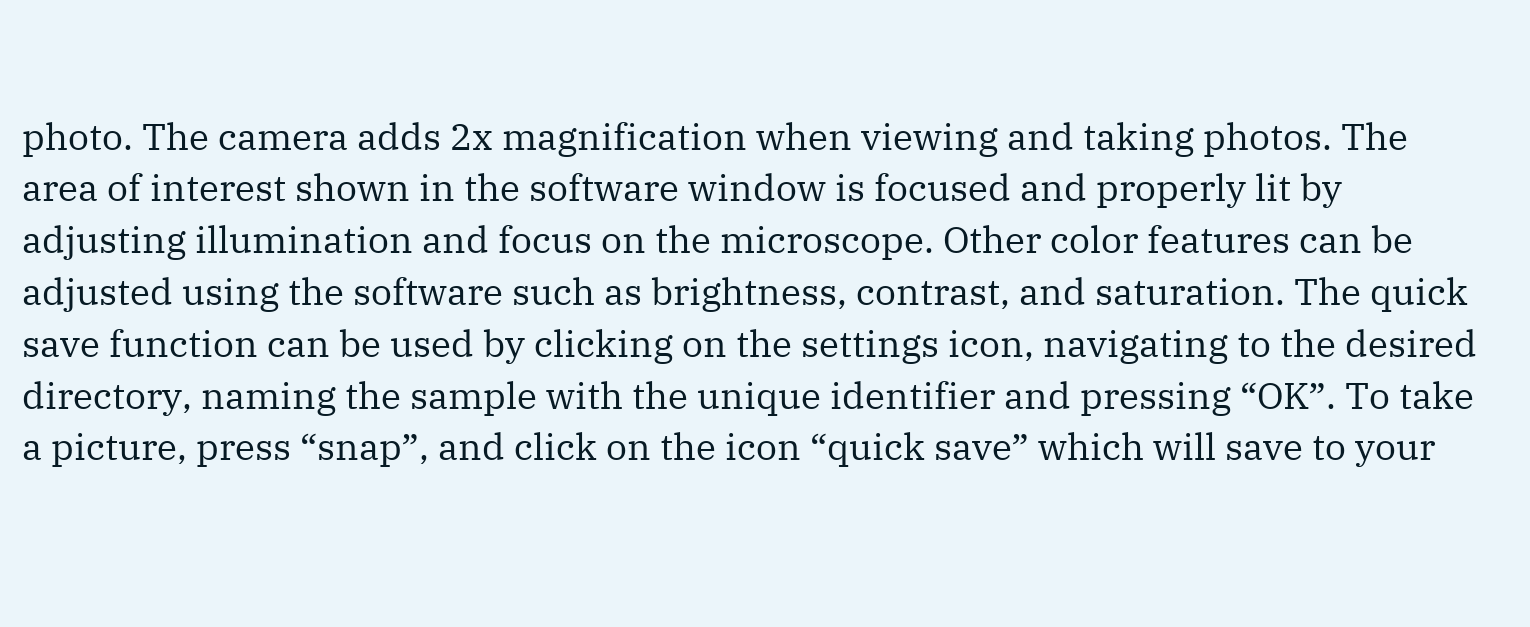photo. The camera adds 2x magnification when viewing and taking photos. The area of interest shown in the software window is focused and properly lit by adjusting illumination and focus on the microscope. Other color features can be adjusted using the software such as brightness, contrast, and saturation. The quick save function can be used by clicking on the settings icon, navigating to the desired directory, naming the sample with the unique identifier and pressing “OK”. To take a picture, press “snap”, and click on the icon “quick save” which will save to your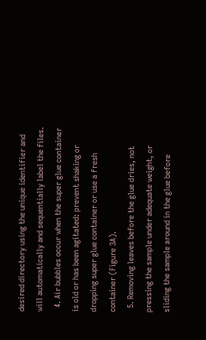desired directory using the unique identifier and will automatically and sequentially label the files.
  4. Air bubbles occur when the super glue container is old or has been agitated: prevent shaking or dropping super glue container or use a fresh container (Figure 3A).
  5. Removing leaves before the glue dries, not pressing the sample under adequate weight, or sliding the sample around in the glue before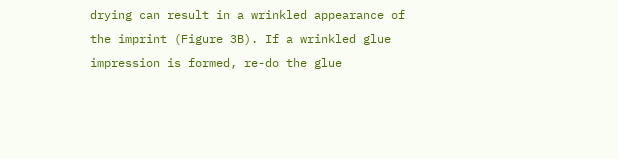drying can result in a wrinkled appearance of the imprint (Figure 3B). If a wrinkled glue impression is formed, re-do the glue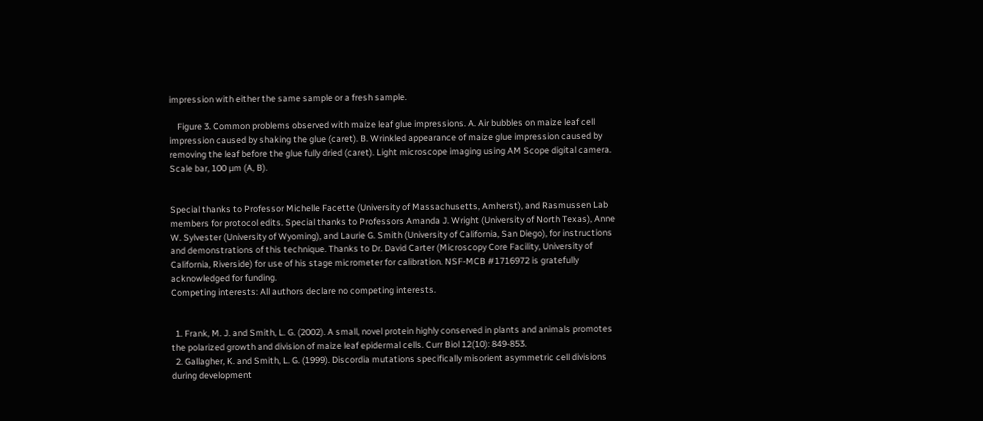impression with either the same sample or a fresh sample.

    Figure 3. Common problems observed with maize leaf glue impressions. A. Air bubbles on maize leaf cell impression caused by shaking the glue (caret). B. Wrinkled appearance of maize glue impression caused by removing the leaf before the glue fully dried (caret). Light microscope imaging using AM Scope digital camera. Scale bar, 100 µm (A, B).


Special thanks to Professor Michelle Facette (University of Massachusetts, Amherst), and Rasmussen Lab members for protocol edits. Special thanks to Professors Amanda J. Wright (University of North Texas), Anne W. Sylvester (University of Wyoming), and Laurie G. Smith (University of California, San Diego), for instructions and demonstrations of this technique. Thanks to Dr. David Carter (Microscopy Core Facility, University of California, Riverside) for use of his stage micrometer for calibration. NSF-MCB #1716972 is gratefully acknowledged for funding.
Competing interests: All authors declare no competing interests.


  1. Frank, M. J. and Smith, L. G. (2002). A small, novel protein highly conserved in plants and animals promotes the polarized growth and division of maize leaf epidermal cells. Curr Biol 12(10): 849-853.
  2. Gallagher, K. and Smith, L. G. (1999). Discordia mutations specifically misorient asymmetric cell divisions during development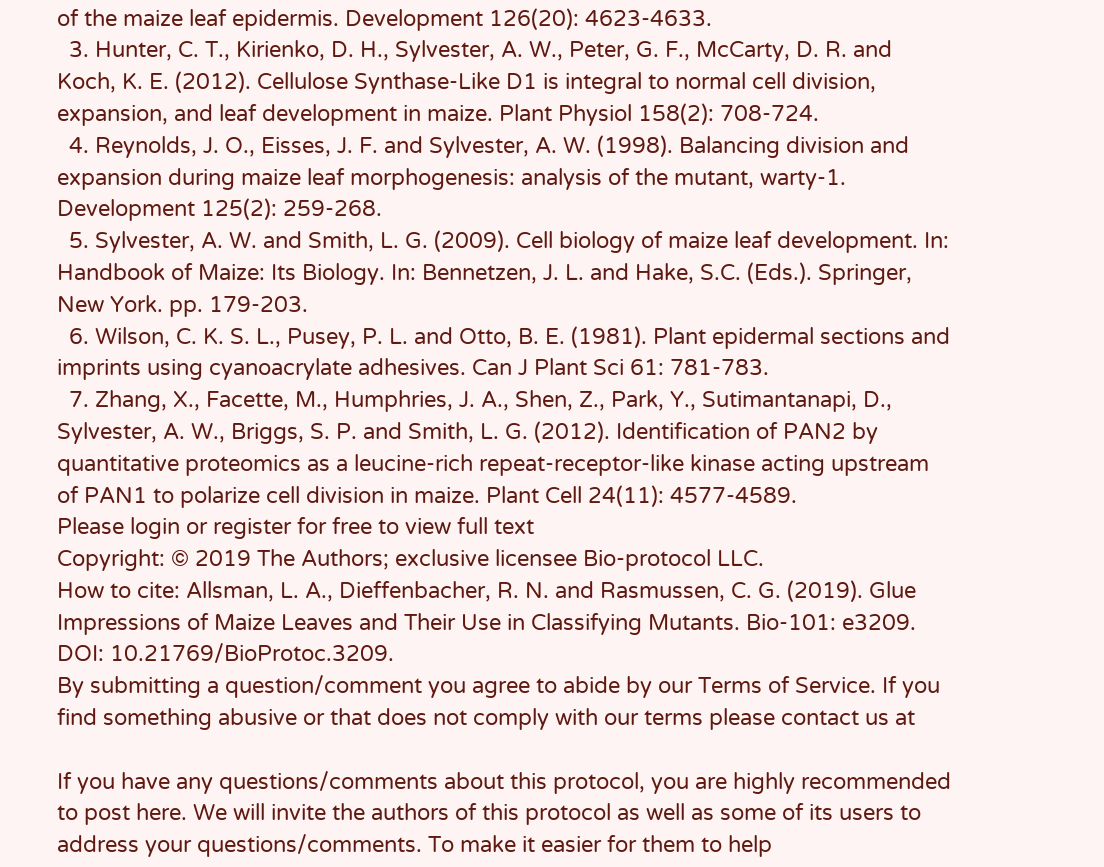of the maize leaf epidermis. Development 126(20): 4623-4633.
  3. Hunter, C. T., Kirienko, D. H., Sylvester, A. W., Peter, G. F., McCarty, D. R. and Koch, K. E. (2012). Cellulose Synthase-Like D1 is integral to normal cell division, expansion, and leaf development in maize. Plant Physiol 158(2): 708-724.
  4. Reynolds, J. O., Eisses, J. F. and Sylvester, A. W. (1998). Balancing division and expansion during maize leaf morphogenesis: analysis of the mutant, warty-1. Development 125(2): 259-268.
  5. Sylvester, A. W. and Smith, L. G. (2009). Cell biology of maize leaf development. In: Handbook of Maize: Its Biology. In: Bennetzen, J. L. and Hake, S.C. (Eds.). Springer, New York. pp. 179-203.
  6. Wilson, C. K. S. L., Pusey, P. L. and Otto, B. E. (1981). Plant epidermal sections and imprints using cyanoacrylate adhesives. Can J Plant Sci 61: 781-783.
  7. Zhang, X., Facette, M., Humphries, J. A., Shen, Z., Park, Y., Sutimantanapi, D., Sylvester, A. W., Briggs, S. P. and Smith, L. G. (2012). Identification of PAN2 by quantitative proteomics as a leucine-rich repeat-receptor-like kinase acting upstream of PAN1 to polarize cell division in maize. Plant Cell 24(11): 4577-4589.
Please login or register for free to view full text
Copyright: © 2019 The Authors; exclusive licensee Bio-protocol LLC.
How to cite: Allsman, L. A., Dieffenbacher, R. N. and Rasmussen, C. G. (2019). Glue Impressions of Maize Leaves and Their Use in Classifying Mutants. Bio-101: e3209. DOI: 10.21769/BioProtoc.3209.
By submitting a question/comment you agree to abide by our Terms of Service. If you find something abusive or that does not comply with our terms please contact us at

If you have any questions/comments about this protocol, you are highly recommended to post here. We will invite the authors of this protocol as well as some of its users to address your questions/comments. To make it easier for them to help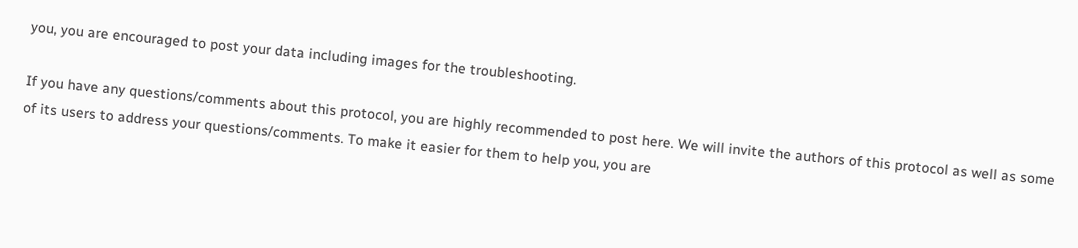you, you are encouraged to post your data including images for the troubleshooting.

If you have any questions/comments about this protocol, you are highly recommended to post here. We will invite the authors of this protocol as well as some of its users to address your questions/comments. To make it easier for them to help you, you are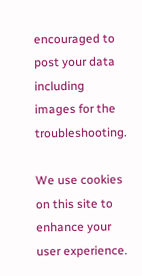encouraged to post your data including images for the troubleshooting.

We use cookies on this site to enhance your user experience.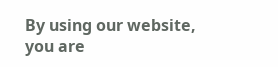By using our website, you are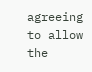agreeing to allow the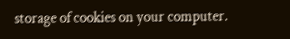storage of cookies on your computer.